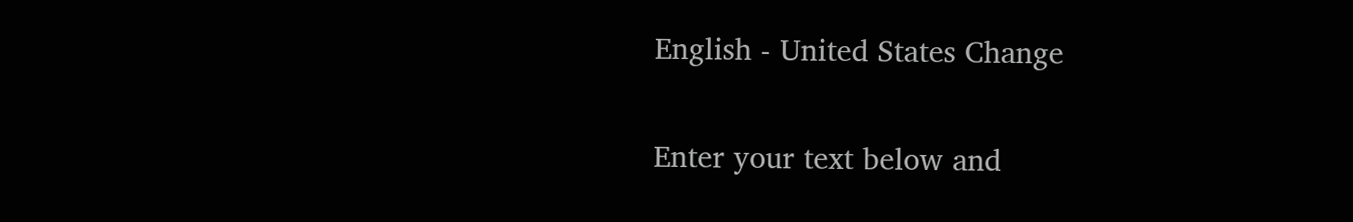English - United States Change

Enter your text below and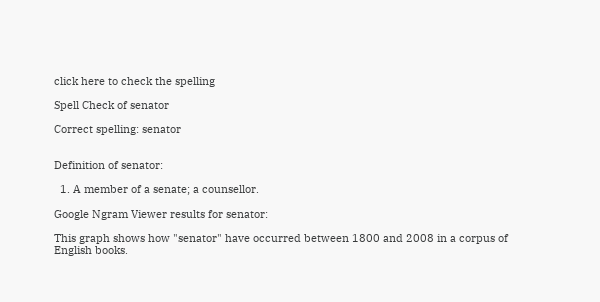click here to check the spelling

Spell Check of senator

Correct spelling: senator


Definition of senator:

  1. A member of a senate; a counsellor.

Google Ngram Viewer results for senator:

This graph shows how "senator" have occurred between 1800 and 2008 in a corpus of English books.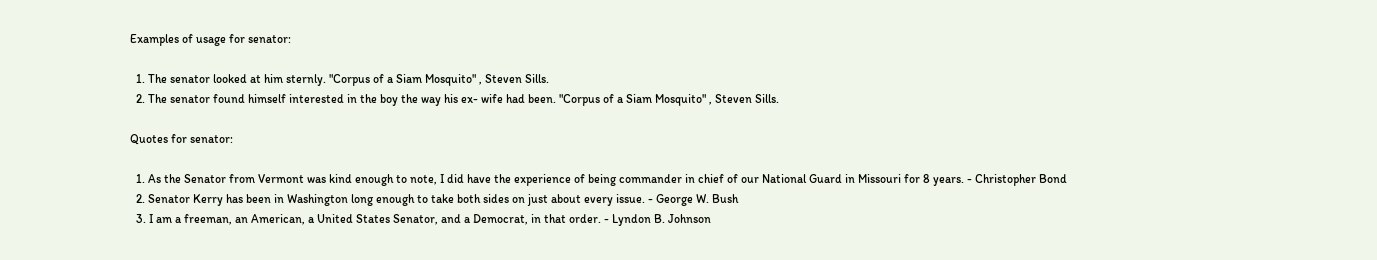Examples of usage for senator:

  1. The senator looked at him sternly. "Corpus of a Siam Mosquito" , Steven Sills.
  2. The senator found himself interested in the boy the way his ex- wife had been. "Corpus of a Siam Mosquito" , Steven Sills.

Quotes for senator:

  1. As the Senator from Vermont was kind enough to note, I did have the experience of being commander in chief of our National Guard in Missouri for 8 years. - Christopher Bond
  2. Senator Kerry has been in Washington long enough to take both sides on just about every issue. - George W. Bush
  3. I am a freeman, an American, a United States Senator, and a Democrat, in that order. - Lyndon B. Johnson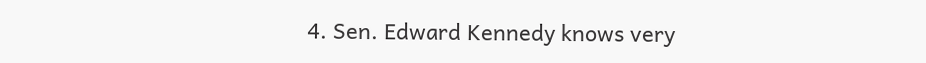4. Sen. Edward Kennedy knows very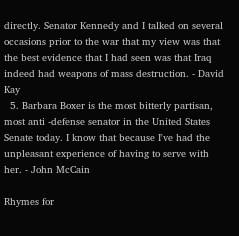directly. Senator Kennedy and I talked on several occasions prior to the war that my view was that the best evidence that I had seen was that Iraq indeed had weapons of mass destruction. - David Kay
  5. Barbara Boxer is the most bitterly partisan, most anti -defense senator in the United States Senate today. I know that because I've had the unpleasant experience of having to serve with her. - John McCain

Rhymes for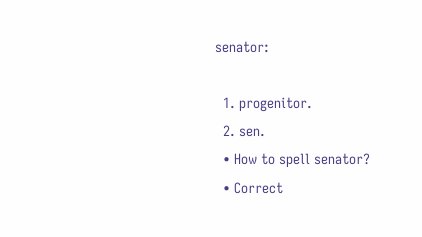senator:

  1. progenitor.
  2. sen.
  • How to spell senator?
  • Correct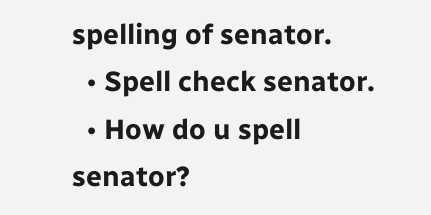spelling of senator.
  • Spell check senator.
  • How do u spell senator?